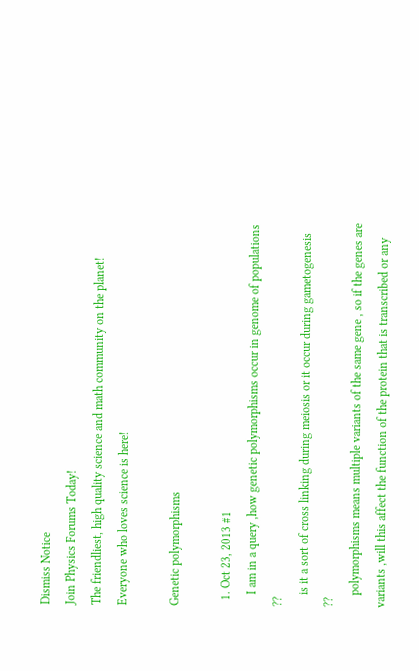Dismiss Notice
Join Physics Forums Today!
The friendliest, high quality science and math community on the planet! Everyone who loves science is here!

Genetic polymorphisms

  1. Oct 23, 2013 #1
    I am in a query ,how genetic polymorphisms occur in genome of populations ??
    is it a sort of cross linking during meiosis or it occur during gametogenesis ??
    polymorphisms means multiple variants of the same gene , so if the genes are variants ,will this affect the function of the protein that is transcribed or any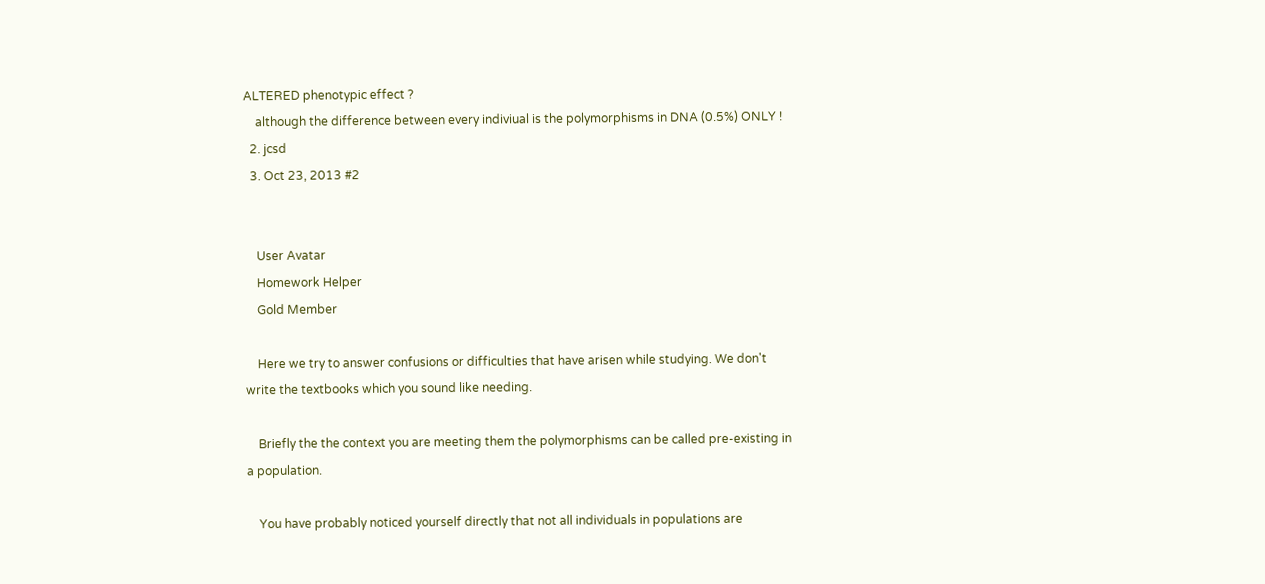ALTERED phenotypic effect ?
    although the difference between every indiviual is the polymorphisms in DNA (0.5%) ONLY !
  2. jcsd
  3. Oct 23, 2013 #2


    User Avatar
    Homework Helper
    Gold Member

    Here we try to answer confusions or difficulties that have arisen while studying. We don't write the textbooks which you sound like needing.

    Briefly the the context you are meeting them the polymorphisms can be called pre-existing in a population.

    You have probably noticed yourself directly that not all individuals in populations are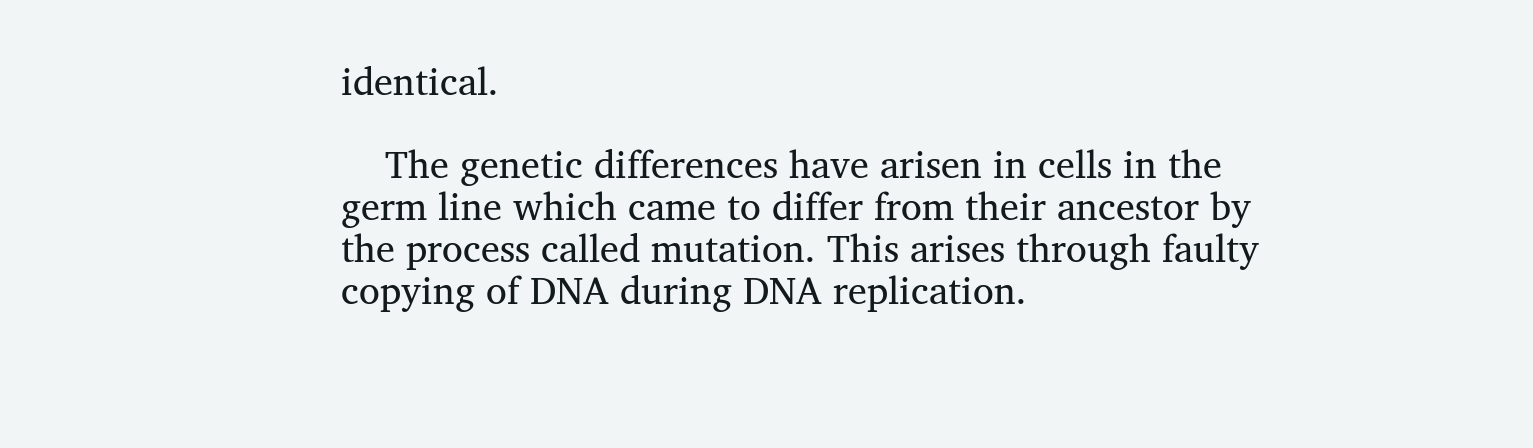identical.

    The genetic differences have arisen in cells in the germ line which came to differ from their ancestor by the process called mutation. This arises through faulty copying of DNA during DNA replication.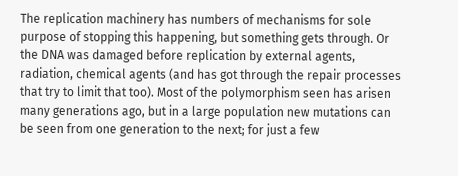The replication machinery has numbers of mechanisms for sole purpose of stopping this happening, but something gets through. Or the DNA was damaged before replication by external agents, radiation, chemical agents (and has got through the repair processes that try to limit that too). Most of the polymorphism seen has arisen many generations ago, but in a large population new mutations can be seen from one generation to the next; for just a few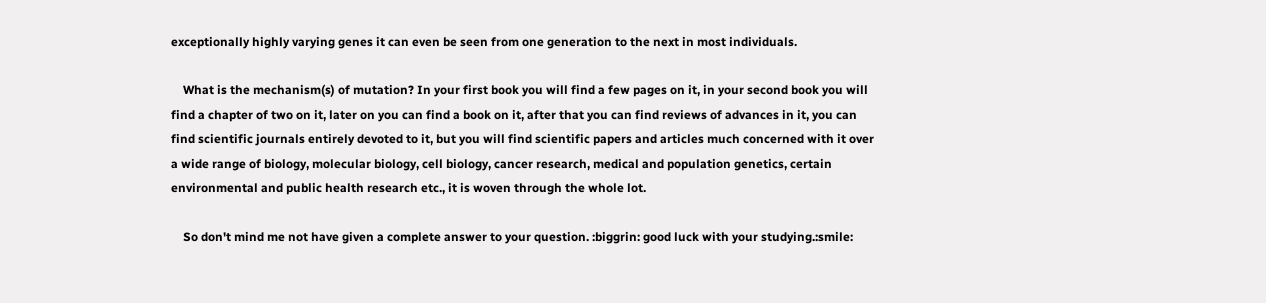exceptionally highly varying genes it can even be seen from one generation to the next in most individuals.

    What is the mechanism(s) of mutation? In your first book you will find a few pages on it, in your second book you will find a chapter of two on it, later on you can find a book on it, after that you can find reviews of advances in it, you can find scientific journals entirely devoted to it, but you will find scientific papers and articles much concerned with it over a wide range of biology, molecular biology, cell biology, cancer research, medical and population genetics, certain environmental and public health research etc., it is woven through the whole lot.

    So don't mind me not have given a complete answer to your question. :biggrin: good luck with your studying.:smile: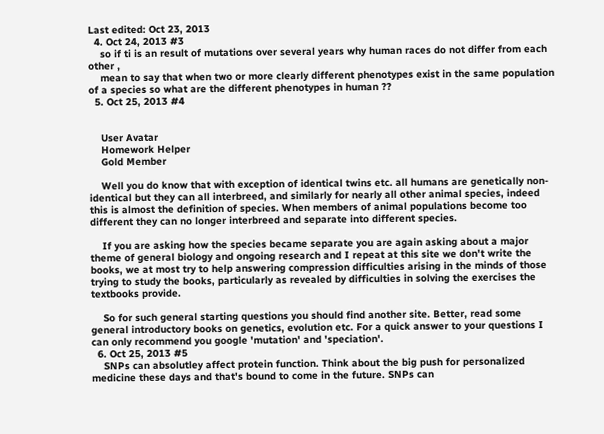Last edited: Oct 23, 2013
  4. Oct 24, 2013 #3
    so if ti is an result of mutations over several years why human races do not differ from each other ,
    mean to say that when two or more clearly different phenotypes exist in the same population of a species so what are the different phenotypes in human ??
  5. Oct 25, 2013 #4


    User Avatar
    Homework Helper
    Gold Member

    Well you do know that with exception of identical twins etc. all humans are genetically non-identical but they can all interbreed, and similarly for nearly all other animal species, indeed this is almost the definition of species. When members of animal populations become too different they can no longer interbreed and separate into different species.

    If you are asking how the species became separate you are again asking about a major theme of general biology and ongoing research and I repeat at this site we don't write the books, we at most try to help answering compression difficulties arising in the minds of those trying to study the books, particularly as revealed by difficulties in solving the exercises the textbooks provide.

    So for such general starting questions you should find another site. Better, read some general introductory books on genetics, evolution etc. For a quick answer to your questions I can only recommend you google 'mutation' and 'speciation'.
  6. Oct 25, 2013 #5
    SNPs can absolutley affect protein function. Think about the big push for personalized medicine these days and that's bound to come in the future. SNPs can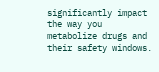significantly impact the way you metabolize drugs and their safety windows.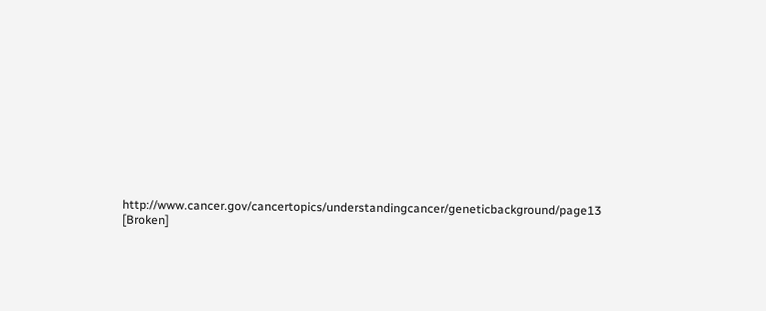http://www.cancer.gov/cancertopics/understandingcancer/geneticbackground/page13 [Broken]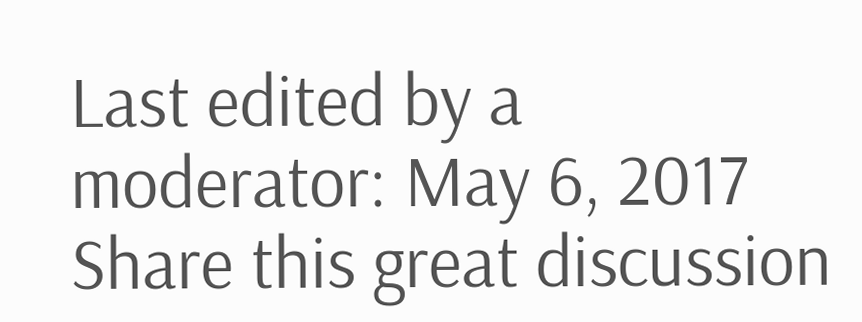Last edited by a moderator: May 6, 2017
Share this great discussion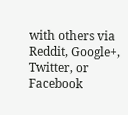with others via Reddit, Google+, Twitter, or Facebook